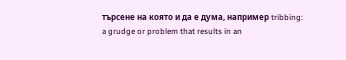търсене на която и да е дума, например tribbing:
a grudge or problem that results in an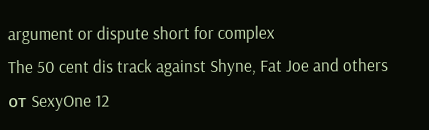argument or dispute short for complex
The 50 cent dis track against Shyne, Fat Joe and others
от SexyOne 12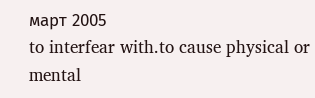март 2005
to interfear with.to cause physical or mental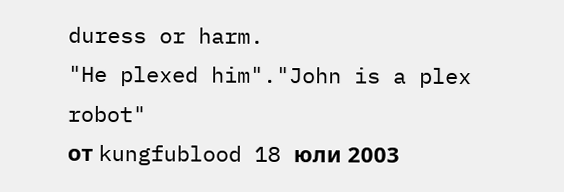duress or harm.
"He plexed him"."John is a plex robot"
от kungfublood 18 юли 2003